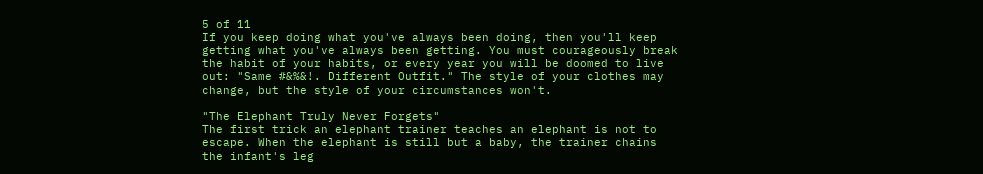5 of 11
If you keep doing what you've always been doing, then you'll keep getting what you've always been getting. You must courageously break the habit of your habits, or every year you will be doomed to live out: "Same #&%&!. Different Outfit." The style of your clothes may change, but the style of your circumstances won't.

"The Elephant Truly Never Forgets"
The first trick an elephant trainer teaches an elephant is not to escape. When the elephant is still but a baby, the trainer chains the infant's leg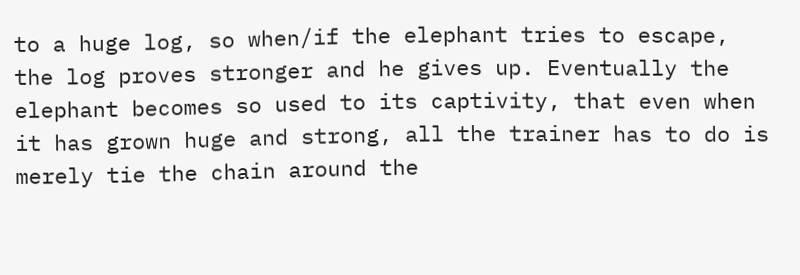to a huge log, so when/if the elephant tries to escape, the log proves stronger and he gives up. Eventually the elephant becomes so used to its captivity, that even when it has grown huge and strong, all the trainer has to do is merely tie the chain around the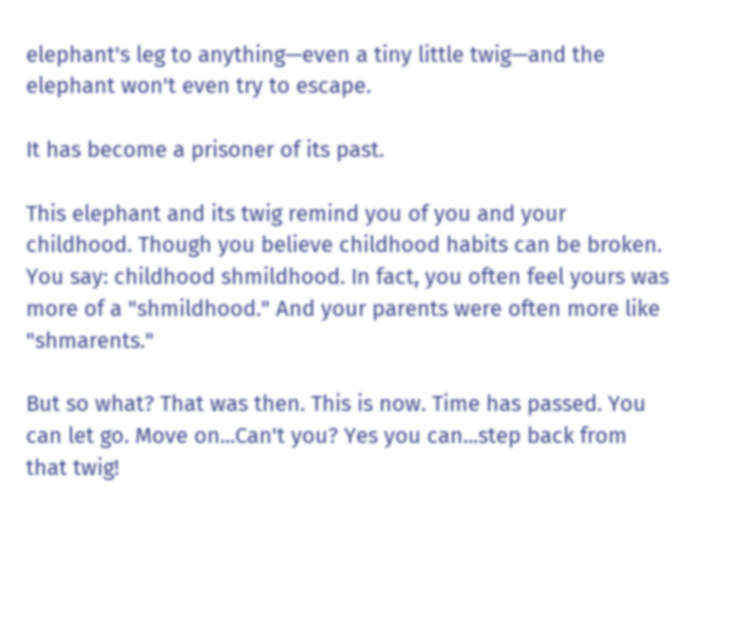elephant's leg to anything—even a tiny little twig—and the elephant won't even try to escape.

It has become a prisoner of its past.

This elephant and its twig remind you of you and your childhood. Though you believe childhood habits can be broken. You say: childhood shmildhood. In fact, you often feel yours was more of a "shmildhood." And your parents were often more like "shmarents."

But so what? That was then. This is now. Time has passed. You can let go. Move on...Can't you? Yes you can...step back from that twig!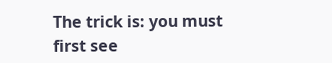The trick is: you must first see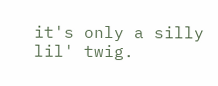it's only a silly lil' twig.